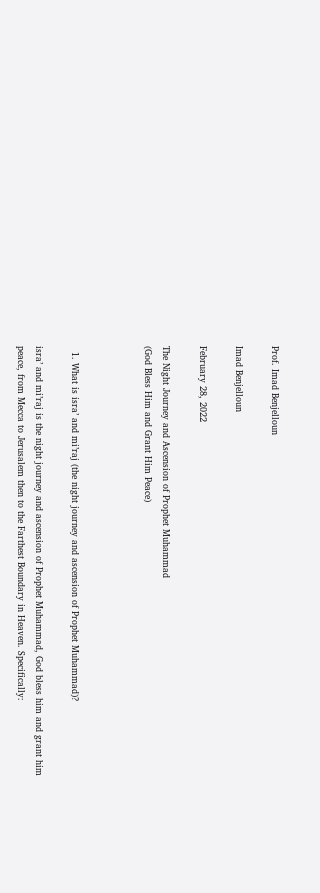Prof. Imad Benjelloun

Imad Benjelloun

February 28, 2022

The Night Journey and Ascension of Prophet Muhammad
(God Bless Him and Grant Him Peace)



  1. What is isra’ and mi’raj (the night journey and ascension of Prophet Muhammad)?

isra’ and mi’raj is the night journey and ascension of Prophet Muhammad, God bless him and grant him peace, from Mecca to Jerusalem then to the Farthest Boundary in Heaven. Specifically: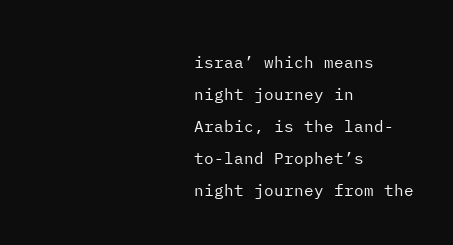israa’ which means night journey in Arabic, is the land-to-land Prophet’s night journey from the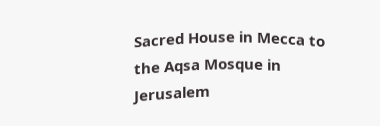Sacred House in Mecca to the Aqsa Mosque in Jerusalem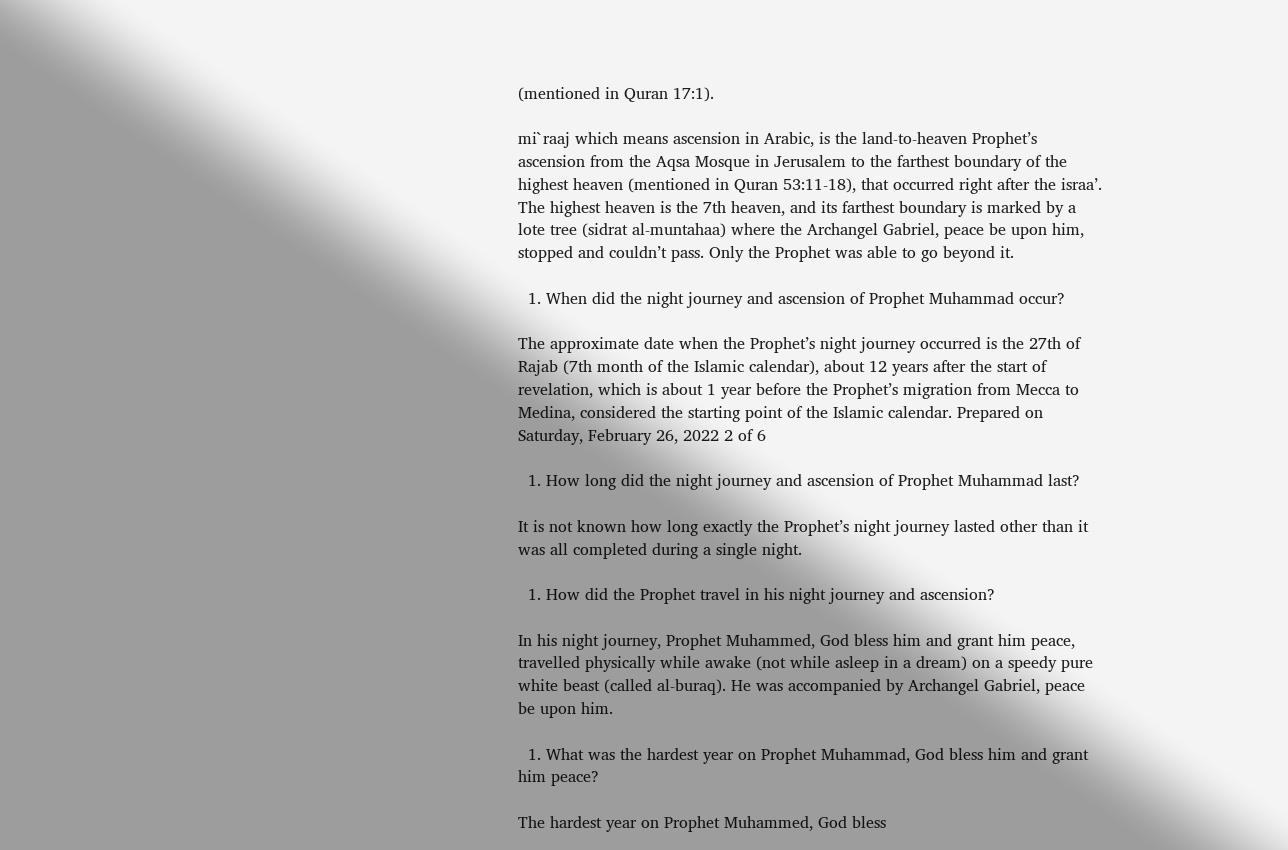(mentioned in Quran 17:1).

mi`raaj which means ascension in Arabic, is the land-to-heaven Prophet’s ascension from the Aqsa Mosque in Jerusalem to the farthest boundary of the highest heaven (mentioned in Quran 53:11-18), that occurred right after the israa’. The highest heaven is the 7th heaven, and its farthest boundary is marked by a lote tree (sidrat al-muntahaa) where the Archangel Gabriel, peace be upon him, stopped and couldn’t pass. Only the Prophet was able to go beyond it.

  1. When did the night journey and ascension of Prophet Muhammad occur?

The approximate date when the Prophet’s night journey occurred is the 27th of Rajab (7th month of the Islamic calendar), about 12 years after the start of revelation, which is about 1 year before the Prophet’s migration from Mecca to Medina, considered the starting point of the Islamic calendar. Prepared on Saturday, February 26, 2022 2 of 6

  1. How long did the night journey and ascension of Prophet Muhammad last?

It is not known how long exactly the Prophet’s night journey lasted other than it was all completed during a single night.

  1. How did the Prophet travel in his night journey and ascension?

In his night journey, Prophet Muhammed, God bless him and grant him peace, travelled physically while awake (not while asleep in a dream) on a speedy pure white beast (called al-buraq). He was accompanied by Archangel Gabriel, peace be upon him.

  1. What was the hardest year on Prophet Muhammad, God bless him and grant him peace?

The hardest year on Prophet Muhammed, God bless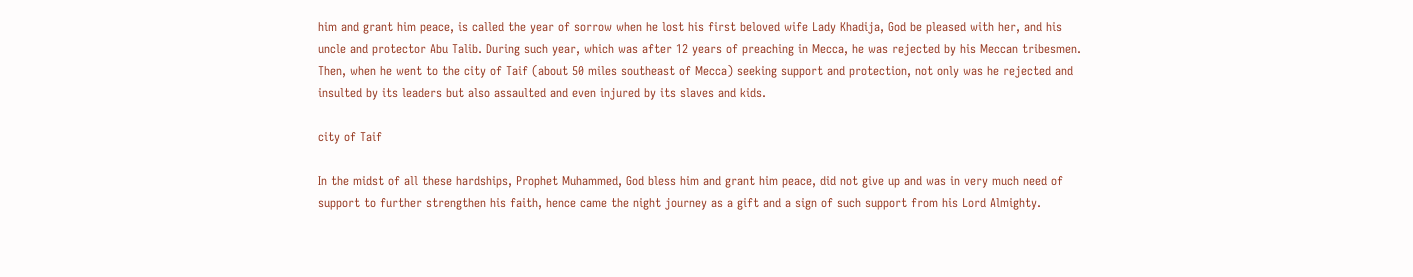him and grant him peace, is called the year of sorrow when he lost his first beloved wife Lady Khadija, God be pleased with her, and his uncle and protector Abu Talib. During such year, which was after 12 years of preaching in Mecca, he was rejected by his Meccan tribesmen. Then, when he went to the city of Taif (about 50 miles southeast of Mecca) seeking support and protection, not only was he rejected and insulted by its leaders but also assaulted and even injured by its slaves and kids.

city of Taif

In the midst of all these hardships, Prophet Muhammed, God bless him and grant him peace, did not give up and was in very much need of support to further strengthen his faith, hence came the night journey as a gift and a sign of such support from his Lord Almighty.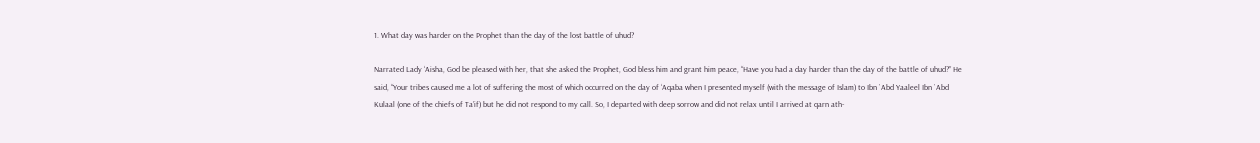1. What day was harder on the Prophet than the day of the lost battle of uhud?

Narrated Lady ‘Aisha, God be pleased with her, that she asked the Prophet, God bless him and grant him peace, “Have you had a day harder than the day of the battle of uhud?” He said, “Your tribes caused me a lot of suffering the most of which occurred on the day of ‘Aqaba when I presented myself (with the message of Islam) to Ibn `Abd Yaaleel Ibn `Abd Kulaal (one of the chiefs of Ta’if) but he did not respond to my call. So, I departed with deep sorrow and did not relax until I arrived at qarn ath-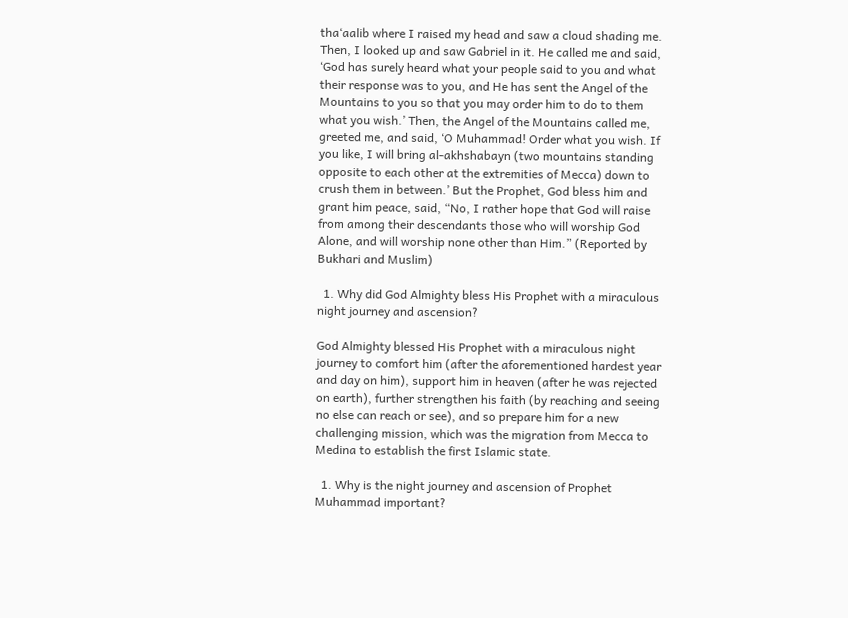tha‘aalib where I raised my head and saw a cloud shading me. Then, I looked up and saw Gabriel in it. He called me and said, ‘God has surely heard what your people said to you and what their response was to you, and He has sent the Angel of the Mountains to you so that you may order him to do to them what you wish.’ Then, the Angel of the Mountains called me, greeted me, and said, ‘O Muhammad! Order what you wish. If you like, I will bring al-akhshabayn (two mountains standing opposite to each other at the extremities of Mecca) down to crush them in between.’ But the Prophet, God bless him and grant him peace, said, “No, I rather hope that God will raise from among their descendants those who will worship God Alone, and will worship none other than Him.” (Reported by Bukhari and Muslim)

  1. Why did God Almighty bless His Prophet with a miraculous night journey and ascension?

God Almighty blessed His Prophet with a miraculous night journey to comfort him (after the aforementioned hardest year and day on him), support him in heaven (after he was rejected on earth), further strengthen his faith (by reaching and seeing no else can reach or see), and so prepare him for a new challenging mission, which was the migration from Mecca to Medina to establish the first Islamic state.

  1. Why is the night journey and ascension of Prophet Muhammad important?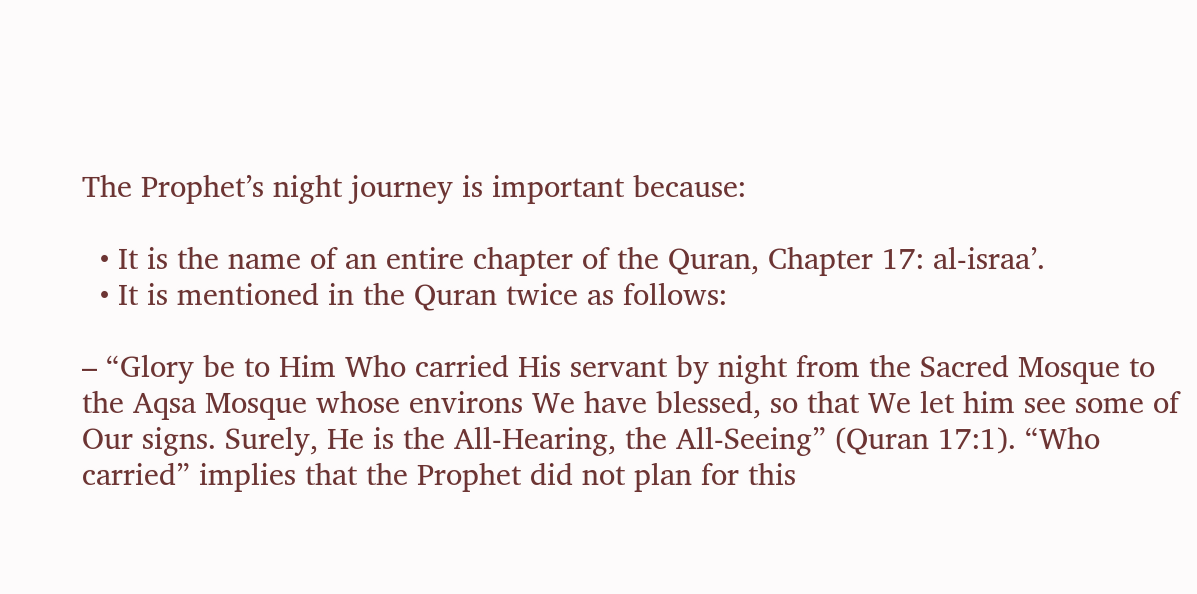The Prophet’s night journey is important because:

  • It is the name of an entire chapter of the Quran, Chapter 17: al-israa’.
  • It is mentioned in the Quran twice as follows:

– “Glory be to Him Who carried His servant by night from the Sacred Mosque to the Aqsa Mosque whose environs We have blessed, so that We let him see some of Our signs. Surely, He is the All-Hearing, the All-Seeing” (Quran 17:1). “Who carried” implies that the Prophet did not plan for this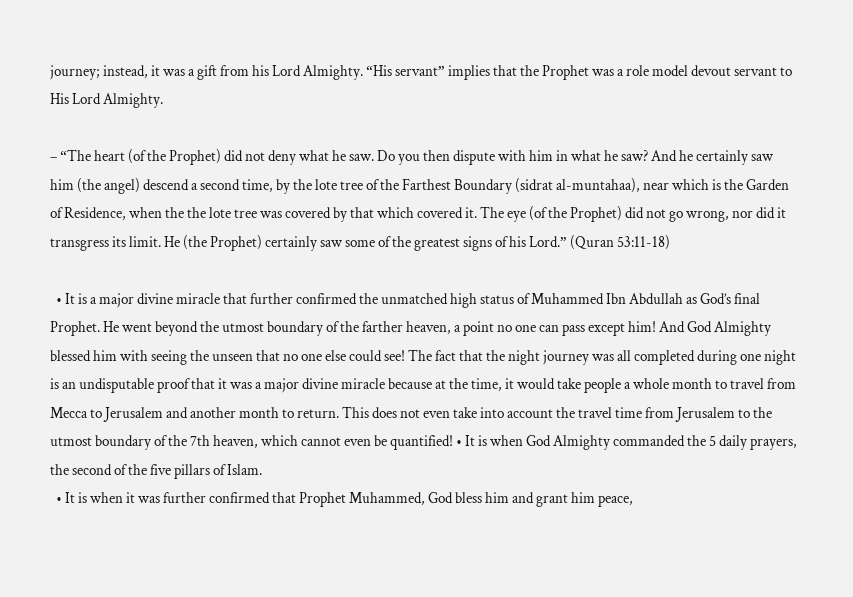journey; instead, it was a gift from his Lord Almighty. “His servant” implies that the Prophet was a role model devout servant to His Lord Almighty.

– “The heart (of the Prophet) did not deny what he saw. Do you then dispute with him in what he saw? And he certainly saw him (the angel) descend a second time, by the lote tree of the Farthest Boundary (sidrat al-muntahaa), near which is the Garden of Residence, when the the lote tree was covered by that which covered it. The eye (of the Prophet) did not go wrong, nor did it transgress its limit. He (the Prophet) certainly saw some of the greatest signs of his Lord.” (Quran 53:11-18)

  • It is a major divine miracle that further confirmed the unmatched high status of Muhammed Ibn Abdullah as God’s final Prophet. He went beyond the utmost boundary of the farther heaven, a point no one can pass except him! And God Almighty blessed him with seeing the unseen that no one else could see! The fact that the night journey was all completed during one night is an undisputable proof that it was a major divine miracle because at the time, it would take people a whole month to travel from Mecca to Jerusalem and another month to return. This does not even take into account the travel time from Jerusalem to the utmost boundary of the 7th heaven, which cannot even be quantified! • It is when God Almighty commanded the 5 daily prayers, the second of the five pillars of Islam.
  • It is when it was further confirmed that Prophet Muhammed, God bless him and grant him peace,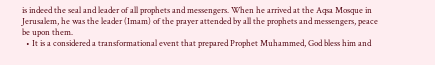is indeed the seal and leader of all prophets and messengers. When he arrived at the Aqsa Mosque in Jerusalem, he was the leader (Imam) of the prayer attended by all the prophets and messengers, peace be upon them.
  • It is a considered a transformational event that prepared Prophet Muhammed, God bless him and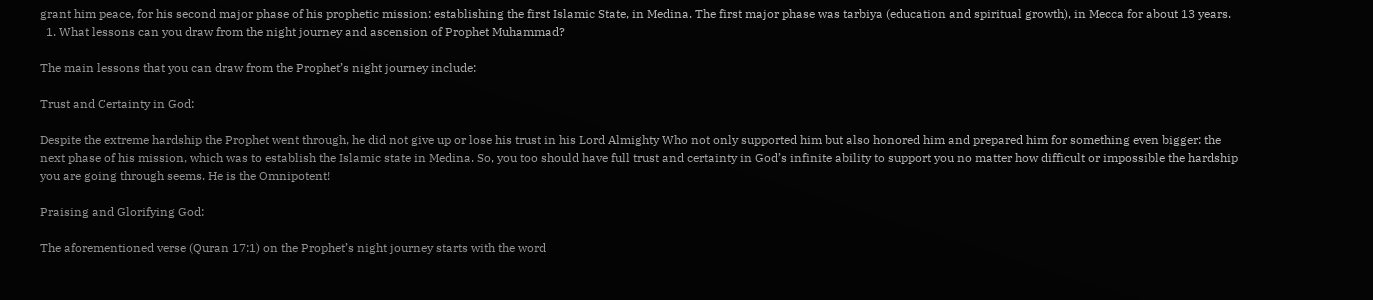grant him peace, for his second major phase of his prophetic mission: establishing the first Islamic State, in Medina. The first major phase was tarbiya (education and spiritual growth), in Mecca for about 13 years.
  1. What lessons can you draw from the night journey and ascension of Prophet Muhammad?

The main lessons that you can draw from the Prophet’s night journey include:

Trust and Certainty in God:

Despite the extreme hardship the Prophet went through, he did not give up or lose his trust in his Lord Almighty Who not only supported him but also honored him and prepared him for something even bigger: the next phase of his mission, which was to establish the Islamic state in Medina. So, you too should have full trust and certainty in God’s infinite ability to support you no matter how difficult or impossible the hardship you are going through seems. He is the Omnipotent!

Praising and Glorifying God:

The aforementioned verse (Quran 17:1) on the Prophet’s night journey starts with the word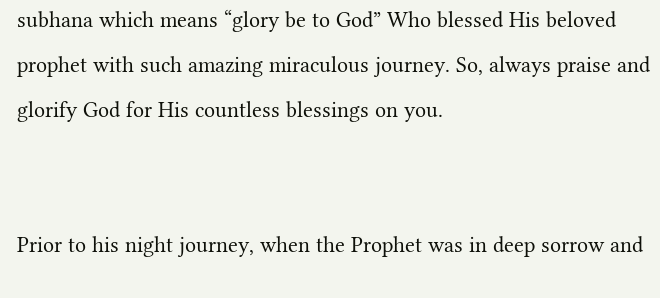subhana which means “glory be to God” Who blessed His beloved prophet with such amazing miraculous journey. So, always praise and glorify God for His countless blessings on you.


Prior to his night journey, when the Prophet was in deep sorrow and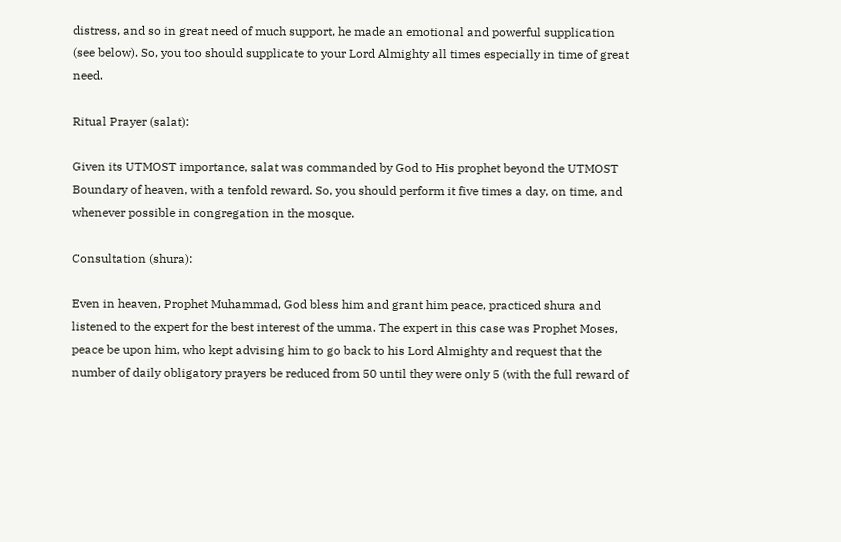distress, and so in great need of much support, he made an emotional and powerful supplication (see below). So, you too should supplicate to your Lord Almighty all times especially in time of great need.

Ritual Prayer (salat):

Given its UTMOST importance, salat was commanded by God to His prophet beyond the UTMOST Boundary of heaven, with a tenfold reward. So, you should perform it five times a day, on time, and whenever possible in congregation in the mosque.

Consultation (shura):

Even in heaven, Prophet Muhammad, God bless him and grant him peace, practiced shura and listened to the expert for the best interest of the umma. The expert in this case was Prophet Moses, peace be upon him, who kept advising him to go back to his Lord Almighty and request that the number of daily obligatory prayers be reduced from 50 until they were only 5 (with the full reward of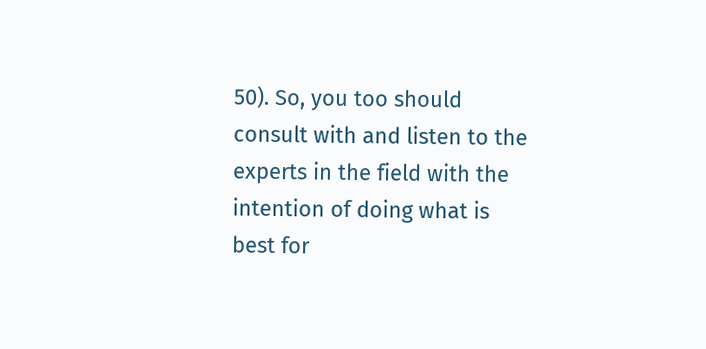50). So, you too should consult with and listen to the experts in the field with the intention of doing what is best for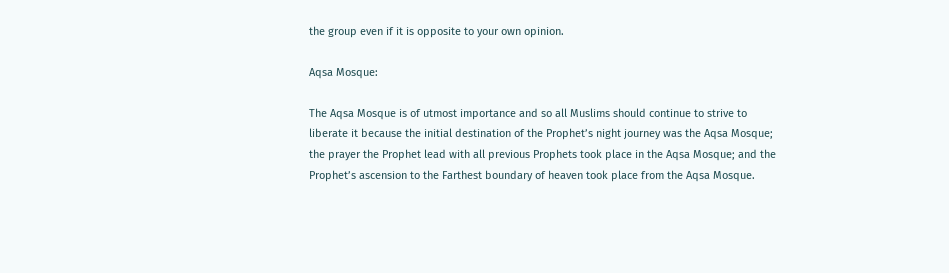the group even if it is opposite to your own opinion.

Aqsa Mosque:

The Aqsa Mosque is of utmost importance and so all Muslims should continue to strive to liberate it because the initial destination of the Prophet’s night journey was the Aqsa Mosque; the prayer the Prophet lead with all previous Prophets took place in the Aqsa Mosque; and the Prophet’s ascension to the Farthest boundary of heaven took place from the Aqsa Mosque.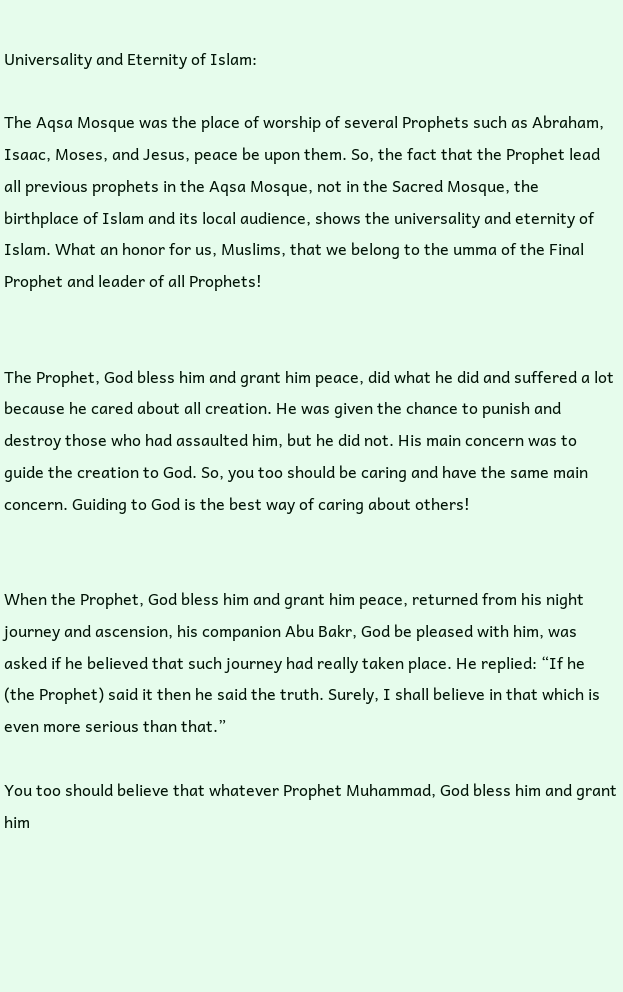Universality and Eternity of Islam:

The Aqsa Mosque was the place of worship of several Prophets such as Abraham, Isaac, Moses, and Jesus, peace be upon them. So, the fact that the Prophet lead all previous prophets in the Aqsa Mosque, not in the Sacred Mosque, the birthplace of Islam and its local audience, shows the universality and eternity of Islam. What an honor for us, Muslims, that we belong to the umma of the Final Prophet and leader of all Prophets!


The Prophet, God bless him and grant him peace, did what he did and suffered a lot because he cared about all creation. He was given the chance to punish and destroy those who had assaulted him, but he did not. His main concern was to guide the creation to God. So, you too should be caring and have the same main concern. Guiding to God is the best way of caring about others!


When the Prophet, God bless him and grant him peace, returned from his night journey and ascension, his companion Abu Bakr, God be pleased with him, was asked if he believed that such journey had really taken place. He replied: “If he (the Prophet) said it then he said the truth. Surely, I shall believe in that which is even more serious than that.”

You too should believe that whatever Prophet Muhammad, God bless him and grant him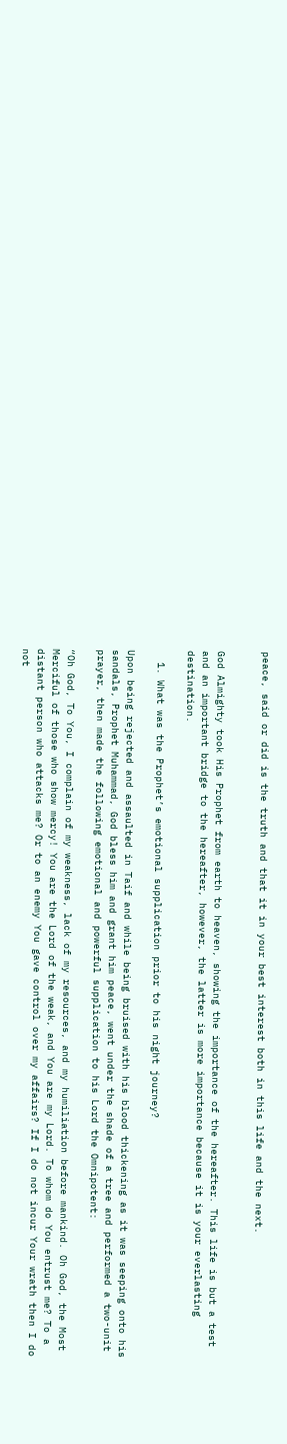peace, said or did is the truth and that it in your best interest both in this life and the next.


God Almighty took His Prophet from earth to heaven, showing the importance of the hereafter. This life is but a test and an important bridge to the hereafter, however, the latter is more importance because it is your everlasting destination.

  1. What was the Prophet’s emotional supplication prior to his night journey?

Upon being rejected and assaulted in Taif and while being bruised with his blood thickening as it was seeping onto his sandals, Prophet Muhammad, God bless him and grant him peace, went under the shade of a tree and performed a two-unit prayer, then made the following emotional and powerful supplication to his Lord the Omnipotent:

“Oh God, To You, I complain of my weakness, lack of my resources, and my humiliation before mankind. Oh God, the Most Merciful of those who show mercy! You are the Lord of the weak, and You are my Lord. To whom do You entrust me? To a distant person who attacks me? Or to an enemy You gave control over my affairs? If I do not incur Your wrath then I do not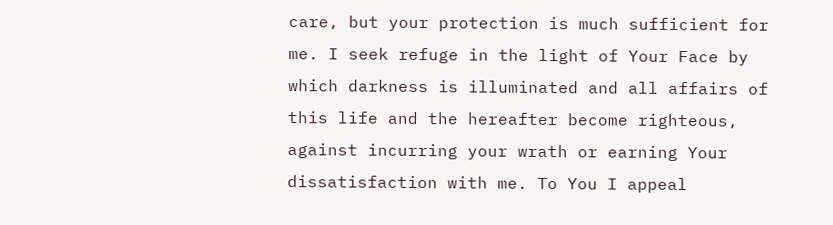care, but your protection is much sufficient for me. I seek refuge in the light of Your Face by which darkness is illuminated and all affairs of this life and the hereafter become righteous, against incurring your wrath or earning Your dissatisfaction with me. To You I appeal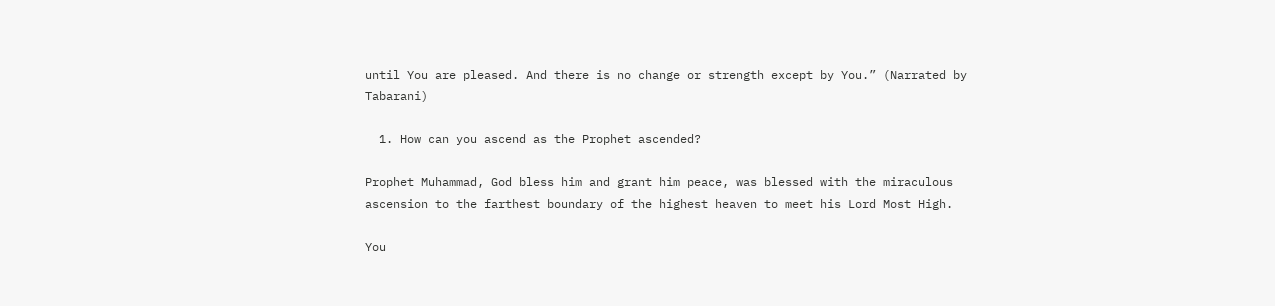until You are pleased. And there is no change or strength except by You.” (Narrated by Tabarani)

  1. How can you ascend as the Prophet ascended?

Prophet Muhammad, God bless him and grant him peace, was blessed with the miraculous ascension to the farthest boundary of the highest heaven to meet his Lord Most High.

You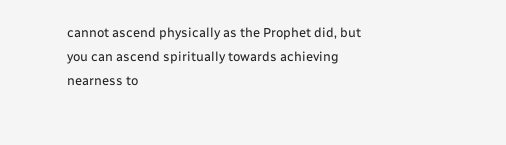cannot ascend physically as the Prophet did, but you can ascend spiritually towards achieving nearness to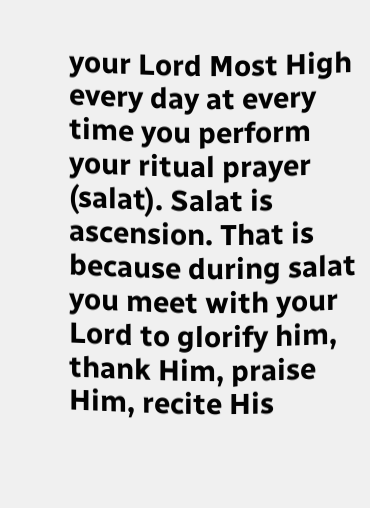your Lord Most High every day at every time you perform your ritual prayer (salat). Salat is ascension. That is because during salat you meet with your Lord to glorify him, thank Him, praise Him, recite His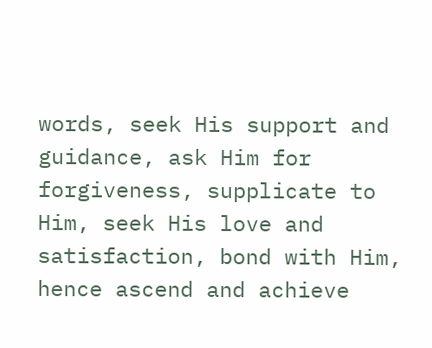words, seek His support and guidance, ask Him for forgiveness, supplicate to Him, seek His love and satisfaction, bond with Him, hence ascend and achieve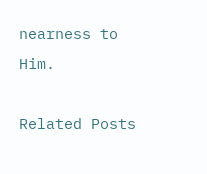nearness to Him.

Related Posts